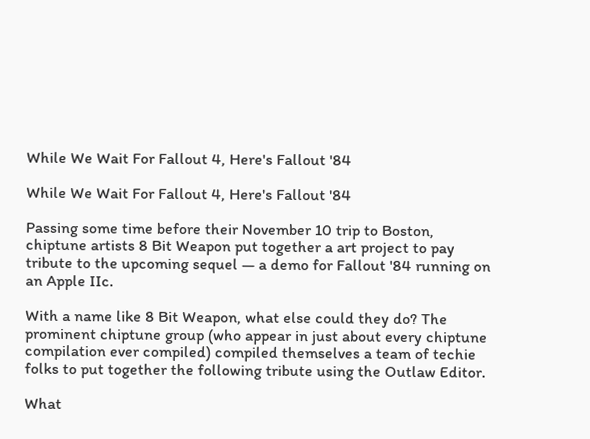While We Wait For Fallout 4, Here's Fallout '84

While We Wait For Fallout 4, Here's Fallout '84

Passing some time before their November 10 trip to Boston, chiptune artists 8 Bit Weapon put together a art project to pay tribute to the upcoming sequel — a demo for Fallout '84 running on an Apple IIc.

With a name like 8 Bit Weapon, what else could they do? The prominent chiptune group (who appear in just about every chiptune compilation ever compiled) compiled themselves a team of techie folks to put together the following tribute using the Outlaw Editor.

What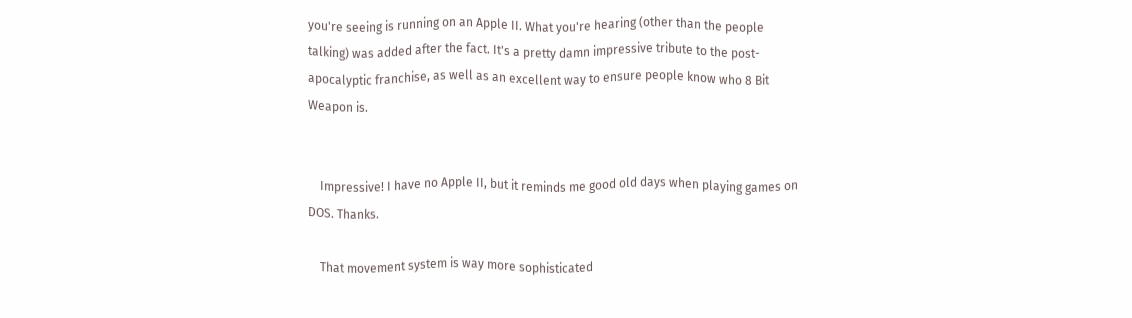you're seeing is running on an Apple II. What you're hearing (other than the people talking) was added after the fact. It's a pretty damn impressive tribute to the post-apocalyptic franchise, as well as an excellent way to ensure people know who 8 Bit Weapon is.


    Impressive! I have no Apple II, but it reminds me good old days when playing games on DOS. Thanks.

    That movement system is way more sophisticated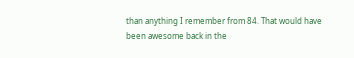than anything I remember from 84. That would have been awesome back in the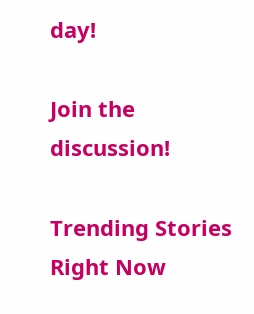day!

Join the discussion!

Trending Stories Right Now